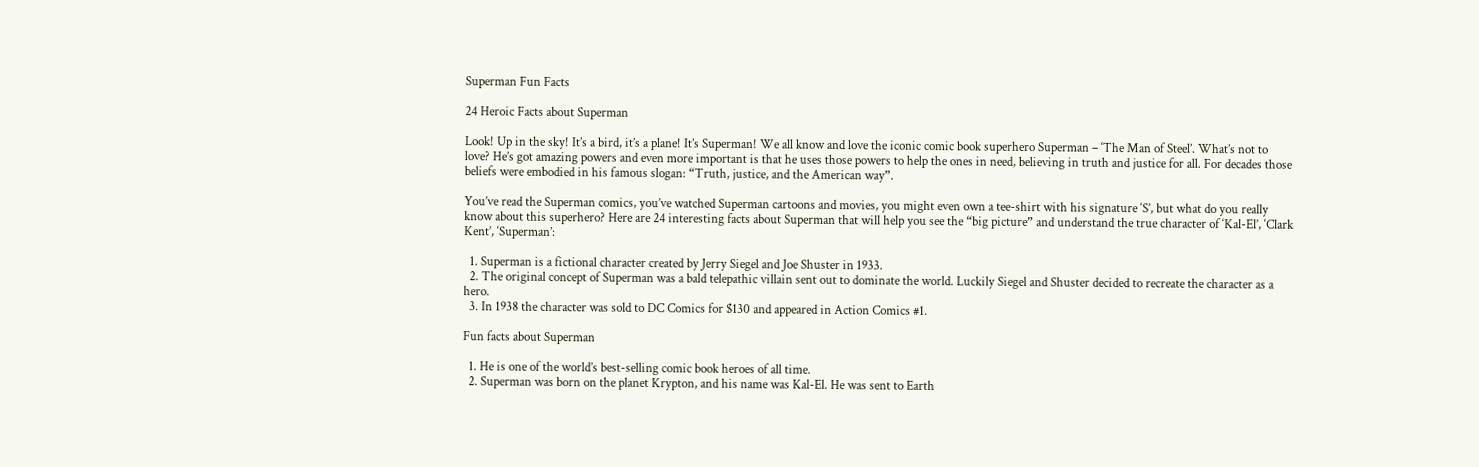Superman Fun Facts

24 Heroic Facts about Superman

Look! Up in the sky! It’s a bird, it’s a plane! It’s Superman! We all know and love the iconic comic book superhero Superman – ‘The Man of Steel’. What’s not to love? He’s got amazing powers and even more important is that he uses those powers to help the ones in need, believing in truth and justice for all. For decades those beliefs were embodied in his famous slogan: “Truth, justice, and the American way”.

You’ve read the Superman comics, you’ve watched Superman cartoons and movies, you might even own a tee-shirt with his signature ‘S’, but what do you really know about this superhero? Here are 24 interesting facts about Superman that will help you see the “big picture” and understand the true character of ‘Kal-El’, ‘Clark Kent’, ‘Superman’:

  1. Superman is a fictional character created by Jerry Siegel and Joe Shuster in 1933.
  2. The original concept of Superman was a bald telepathic villain sent out to dominate the world. Luckily Siegel and Shuster decided to recreate the character as a hero.
  3. In 1938 the character was sold to DC Comics for $130 and appeared in Action Comics #1.

Fun facts about Superman

  1. He is one of the world’s best-selling comic book heroes of all time.
  2. Superman was born on the planet Krypton, and his name was Kal-El. He was sent to Earth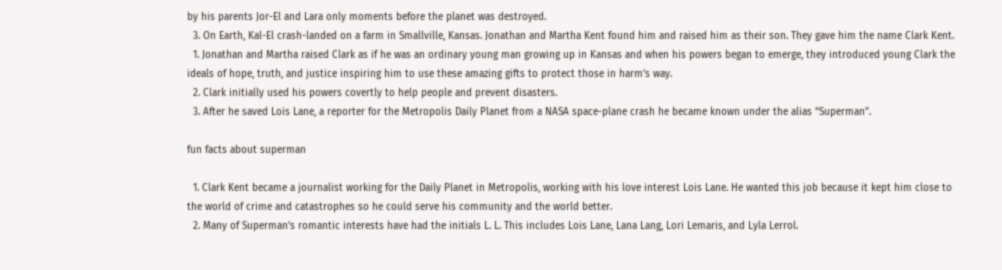by his parents Jor-El and Lara only moments before the planet was destroyed.
  3. On Earth, Kal-El crash-landed on a farm in Smallville, Kansas. Jonathan and Martha Kent found him and raised him as their son. They gave him the name Clark Kent.
  1. Jonathan and Martha raised Clark as if he was an ordinary young man growing up in Kansas and when his powers began to emerge, they introduced young Clark the ideals of hope, truth, and justice inspiring him to use these amazing gifts to protect those in harm’s way.
  2. Clark initially used his powers covertly to help people and prevent disasters.
  3. After he saved Lois Lane, a reporter for the Metropolis Daily Planet from a NASA space-plane crash he became known under the alias “Superman”.

fun facts about superman

  1. Clark Kent became a journalist working for the Daily Planet in Metropolis, working with his love interest Lois Lane. He wanted this job because it kept him close to the world of crime and catastrophes so he could serve his community and the world better.
  2. Many of Superman’s romantic interests have had the initials L. L. This includes Lois Lane, Lana Lang, Lori Lemaris, and Lyla Lerrol.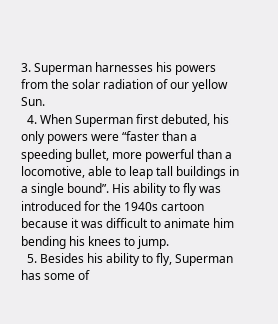3. Superman harnesses his powers from the solar radiation of our yellow Sun.
  4. When Superman first debuted, his only powers were “faster than a speeding bullet, more powerful than a locomotive, able to leap tall buildings in a single bound”. His ability to fly was introduced for the 1940s cartoon because it was difficult to animate him bending his knees to jump.
  5. Besides his ability to fly, Superman has some of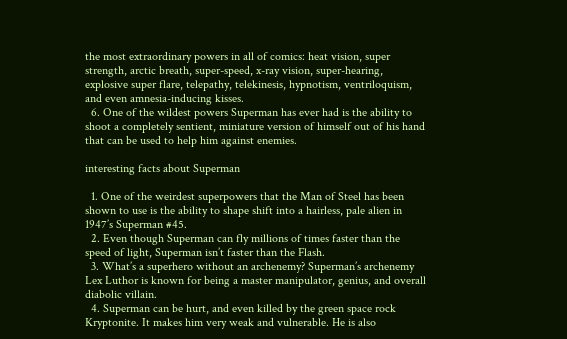the most extraordinary powers in all of comics: heat vision, super strength, arctic breath, super-speed, x-ray vision, super-hearing, explosive super flare, telepathy, telekinesis, hypnotism, ventriloquism, and even amnesia-inducing kisses.
  6. One of the wildest powers Superman has ever had is the ability to shoot a completely sentient, miniature version of himself out of his hand that can be used to help him against enemies.

interesting facts about Superman

  1. One of the weirdest superpowers that the Man of Steel has been shown to use is the ability to shape shift into a hairless, pale alien in 1947’s Superman #45.
  2. Even though Superman can fly millions of times faster than the speed of light, Superman isn’t faster than the Flash.
  3. What’s a superhero without an archenemy? Superman’s archenemy Lex Luthor is known for being a master manipulator, genius, and overall diabolic villain.
  4. Superman can be hurt, and even killed by the green space rock Kryptonite. It makes him very weak and vulnerable. He is also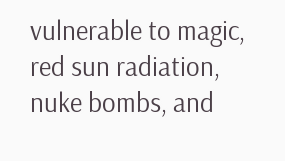vulnerable to magic, red sun radiation, nuke bombs, and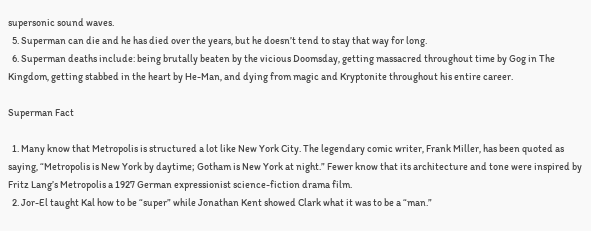supersonic sound waves.
  5. Superman can die and he has died over the years, but he doesn’t tend to stay that way for long.
  6. Superman deaths include: being brutally beaten by the vicious Doomsday, getting massacred throughout time by Gog in The Kingdom, getting stabbed in the heart by He-Man, and dying from magic and Kryptonite throughout his entire career.

Superman Fact

  1. Many know that Metropolis is structured a lot like New York City. The legendary comic writer, Frank Miller, has been quoted as saying, “Metropolis is New York by daytime; Gotham is New York at night.” Fewer know that its architecture and tone were inspired by Fritz Lang’s Metropolis a 1927 German expressionist science-fiction drama film.
  2. Jor-El taught Kal how to be “super” while Jonathan Kent showed Clark what it was to be a “man.”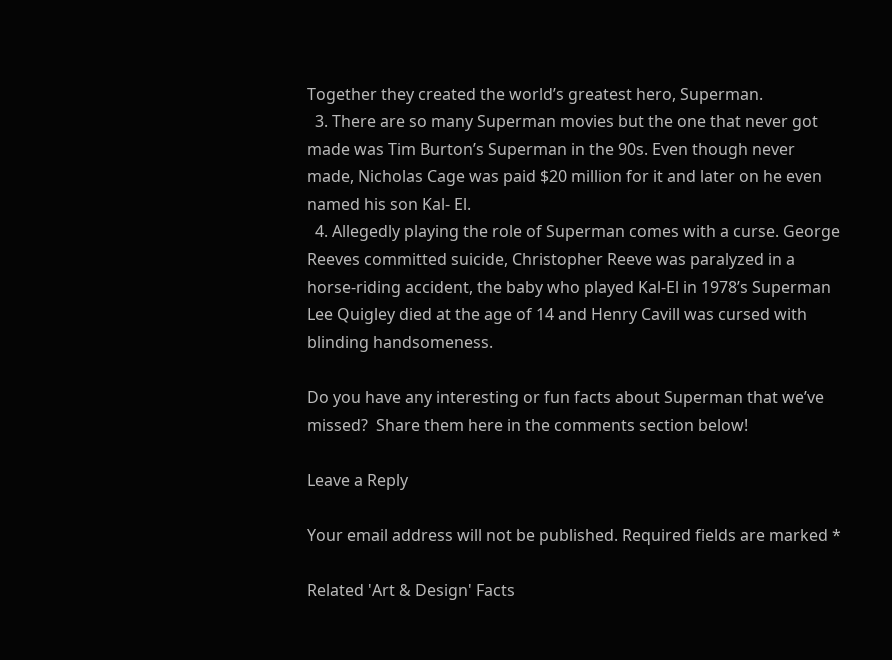Together they created the world’s greatest hero, Superman.
  3. There are so many Superman movies but the one that never got made was Tim Burton’s Superman in the 90s. Even though never made, Nicholas Cage was paid $20 million for it and later on he even named his son Kal- El.
  4. Allegedly playing the role of Superman comes with a curse. George Reeves committed suicide, Christopher Reeve was paralyzed in a horse-riding accident, the baby who played Kal-El in 1978’s Superman Lee Quigley died at the age of 14 and Henry Cavill was cursed with blinding handsomeness.

Do you have any interesting or fun facts about Superman that we’ve missed?  Share them here in the comments section below!

Leave a Reply

Your email address will not be published. Required fields are marked *

Related 'Art & Design' Facts